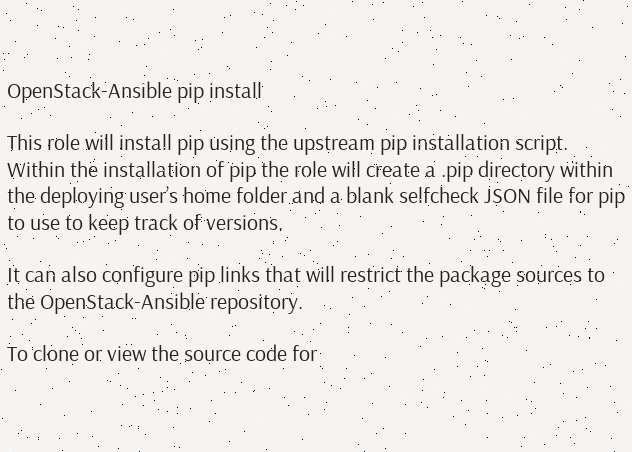OpenStack-Ansible pip install

This role will install pip using the upstream pip installation script. Within the installation of pip the role will create a .pip directory within the deploying user’s home folder and a blank selfcheck JSON file for pip to use to keep track of versions.

It can also configure pip links that will restrict the package sources to the OpenStack-Ansible repository.

To clone or view the source code for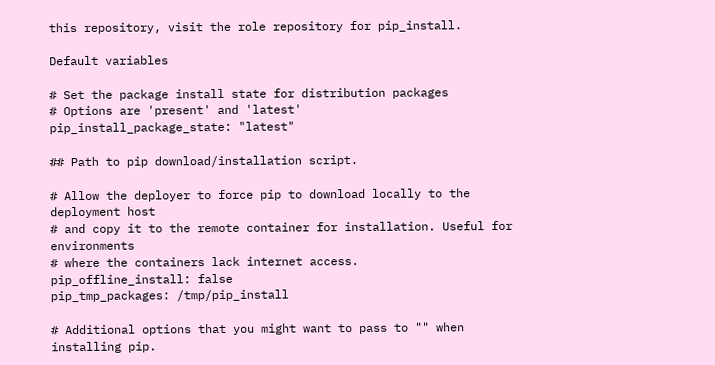this repository, visit the role repository for pip_install.

Default variables

# Set the package install state for distribution packages
# Options are 'present' and 'latest'
pip_install_package_state: "latest"

## Path to pip download/installation script.

# Allow the deployer to force pip to download locally to the deployment host
# and copy it to the remote container for installation. Useful for environments
# where the containers lack internet access.
pip_offline_install: false
pip_tmp_packages: /tmp/pip_install

# Additional options that you might want to pass to "" when installing pip.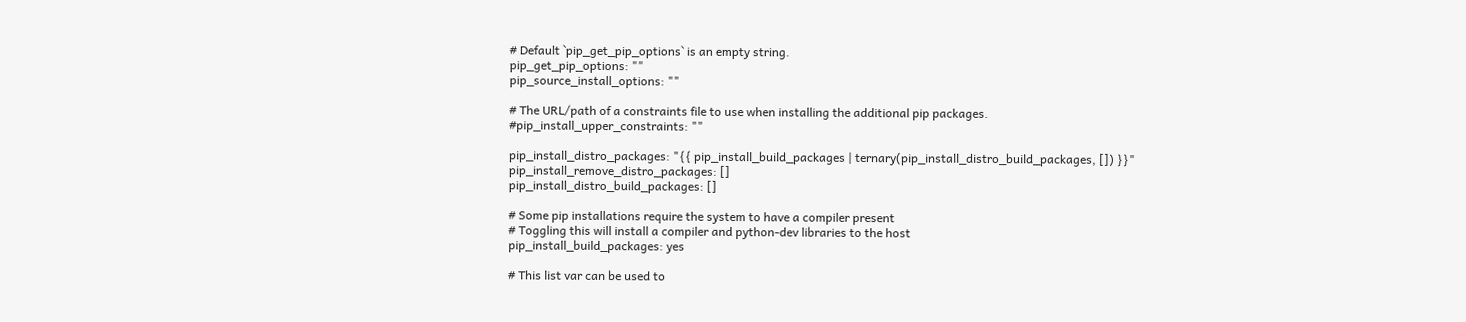# Default `pip_get_pip_options` is an empty string.
pip_get_pip_options: ""
pip_source_install_options: ""

# The URL/path of a constraints file to use when installing the additional pip packages.
#pip_install_upper_constraints: ""

pip_install_distro_packages: "{{ pip_install_build_packages | ternary(pip_install_distro_build_packages, []) }}"
pip_install_remove_distro_packages: []
pip_install_distro_build_packages: []

# Some pip installations require the system to have a compiler present
# Toggling this will install a compiler and python-dev libraries to the host
pip_install_build_packages: yes

# This list var can be used to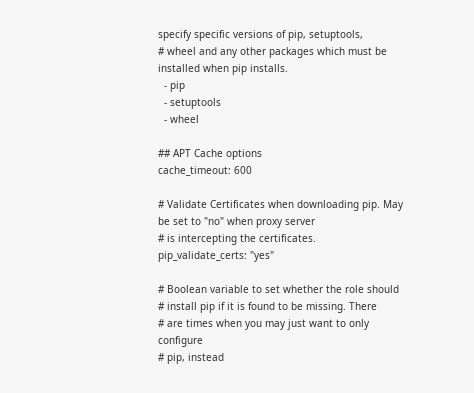specify specific versions of pip, setuptools,
# wheel and any other packages which must be installed when pip installs.
  - pip
  - setuptools
  - wheel

## APT Cache options
cache_timeout: 600

# Validate Certificates when downloading pip. May be set to "no" when proxy server
# is intercepting the certificates.
pip_validate_certs: "yes"

# Boolean variable to set whether the role should
# install pip if it is found to be missing. There
# are times when you may just want to only configure
# pip, instead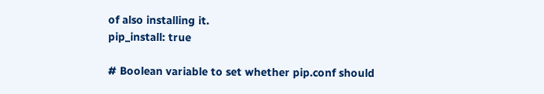of also installing it.
pip_install: true

# Boolean variable to set whether pip.conf should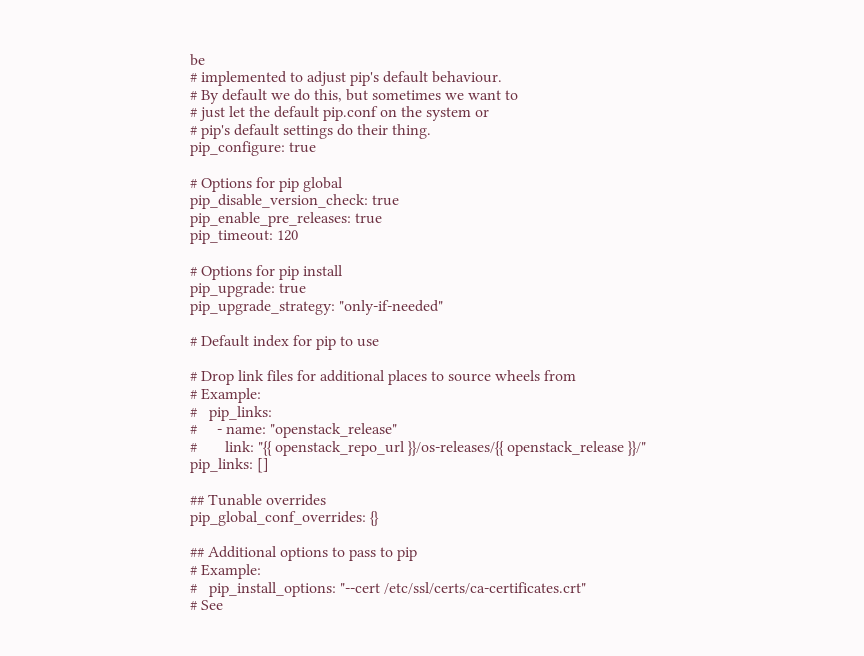be
# implemented to adjust pip's default behaviour.
# By default we do this, but sometimes we want to
# just let the default pip.conf on the system or
# pip's default settings do their thing.
pip_configure: true

# Options for pip global
pip_disable_version_check: true
pip_enable_pre_releases: true
pip_timeout: 120

# Options for pip install
pip_upgrade: true
pip_upgrade_strategy: "only-if-needed"

# Default index for pip to use

# Drop link files for additional places to source wheels from
# Example:
#   pip_links:
#     - name: "openstack_release"
#       link: "{{ openstack_repo_url }}/os-releases/{{ openstack_release }}/"
pip_links: []

## Tunable overrides
pip_global_conf_overrides: {}

## Additional options to pass to pip
# Example:
#   pip_install_options: "--cert /etc/ssl/certs/ca-certificates.crt"
# See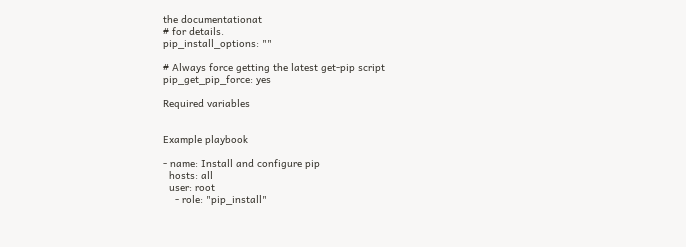the documentationat
# for details.
pip_install_options: ""

# Always force getting the latest get-pip script
pip_get_pip_force: yes

Required variables


Example playbook

- name: Install and configure pip
  hosts: all
  user: root
    - role: "pip_install"